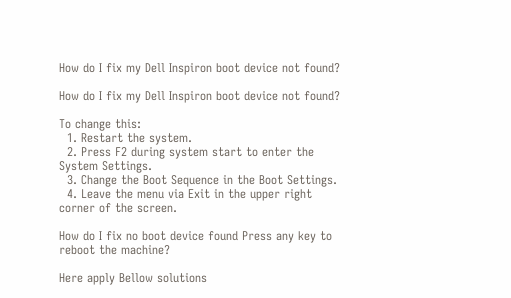How do I fix my Dell Inspiron boot device not found?

How do I fix my Dell Inspiron boot device not found?

To change this:
  1. Restart the system.
  2. Press F2 during system start to enter the System Settings.
  3. Change the Boot Sequence in the Boot Settings.
  4. Leave the menu via Exit in the upper right corner of the screen.

How do I fix no boot device found Press any key to reboot the machine?

Here apply Bellow solutions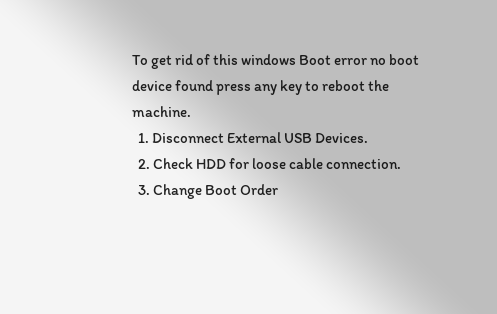To get rid of this windows Boot error no boot device found press any key to reboot the machine.
  1. Disconnect External USB Devices.
  2. Check HDD for loose cable connection.
  3. Change Boot Order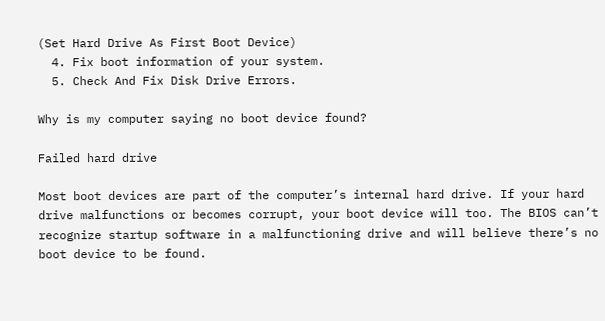(Set Hard Drive As First Boot Device)
  4. Fix boot information of your system.
  5. Check And Fix Disk Drive Errors.

Why is my computer saying no boot device found?

Failed hard drive

Most boot devices are part of the computer’s internal hard drive. If your hard drive malfunctions or becomes corrupt, your boot device will too. The BIOS can’t recognize startup software in a malfunctioning drive and will believe there’s no boot device to be found.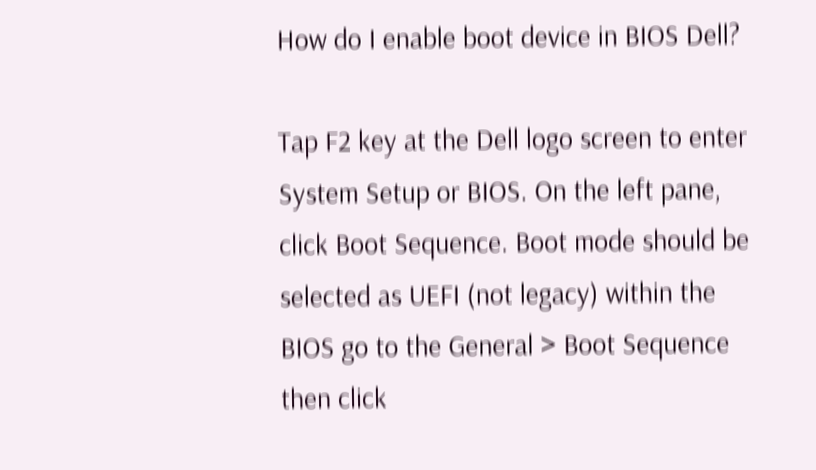How do I enable boot device in BIOS Dell?

Tap F2 key at the Dell logo screen to enter System Setup or BIOS. On the left pane, click Boot Sequence. Boot mode should be selected as UEFI (not legacy) within the BIOS go to the General > Boot Sequence then click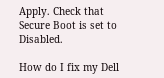Apply. Check that Secure Boot is set to Disabled.

How do I fix my Dell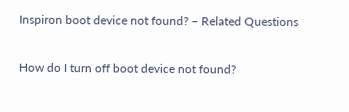Inspiron boot device not found? – Related Questions

How do I turn off boot device not found?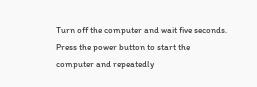Turn off the computer and wait five seconds. Press the power button to start the computer and repeatedly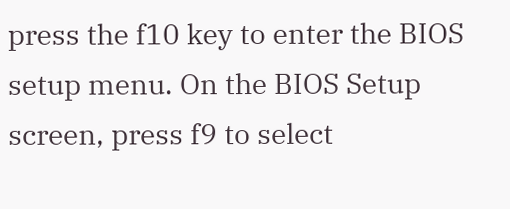press the f10 key to enter the BIOS setup menu. On the BIOS Setup screen, press f9 to select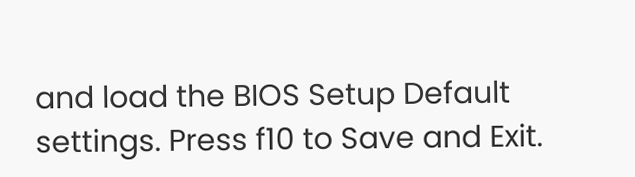and load the BIOS Setup Default settings. Press f10 to Save and Exit.